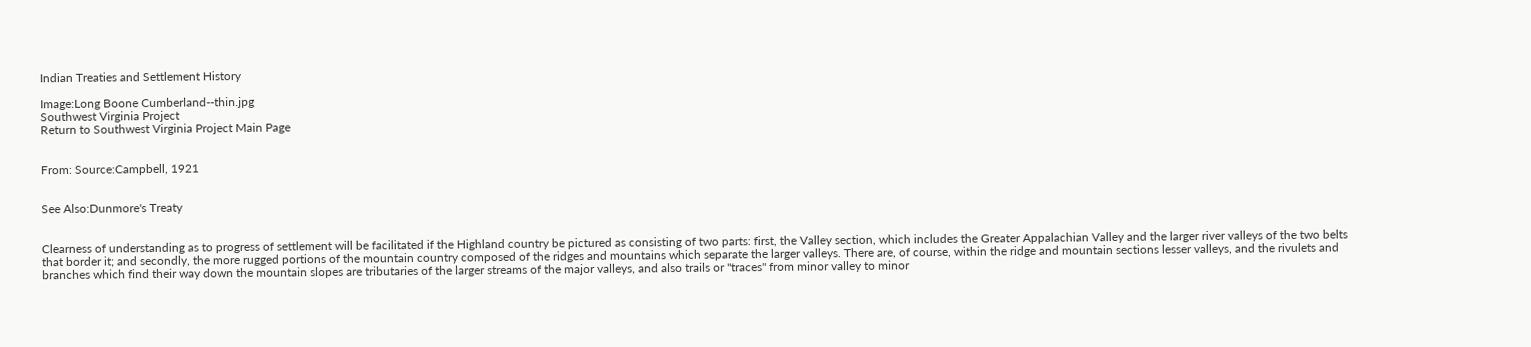Indian Treaties and Settlement History

Image:Long Boone Cumberland--thin.jpg
Southwest Virginia Project
Return to Southwest Virginia Project Main Page


From: Source:Campbell, 1921


See Also:Dunmore's Treaty


Clearness of understanding as to progress of settlement will be facilitated if the Highland country be pictured as consisting of two parts: first, the Valley section, which includes the Greater Appalachian Valley and the larger river valleys of the two belts that border it; and secondly, the more rugged portions of the mountain country composed of the ridges and mountains which separate the larger valleys. There are, of course, within the ridge and mountain sections lesser valleys, and the rivulets and branches which find their way down the mountain slopes are tributaries of the larger streams of the major valleys, and also trails or "traces" from minor valley to minor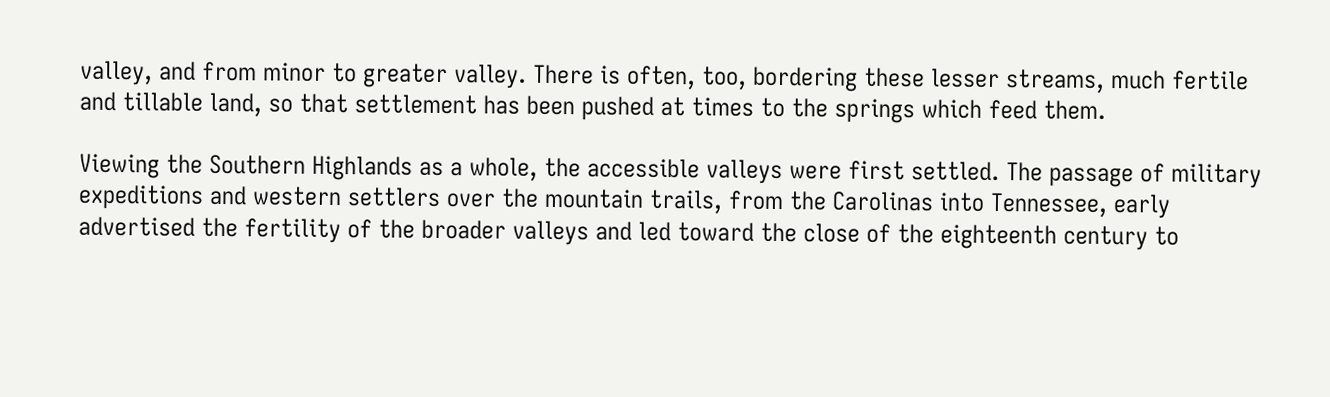valley, and from minor to greater valley. There is often, too, bordering these lesser streams, much fertile and tillable land, so that settlement has been pushed at times to the springs which feed them.

Viewing the Southern Highlands as a whole, the accessible valleys were first settled. The passage of military expeditions and western settlers over the mountain trails, from the Carolinas into Tennessee, early advertised the fertility of the broader valleys and led toward the close of the eighteenth century to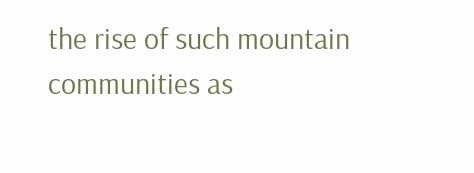the rise of such mountain communities as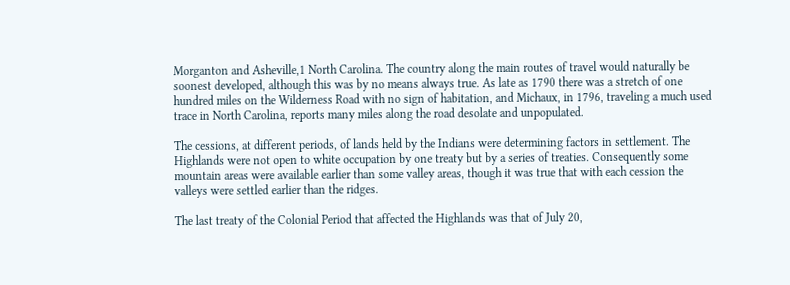Morganton and Asheville,1 North Carolina. The country along the main routes of travel would naturally be soonest developed, although this was by no means always true. As late as 1790 there was a stretch of one hundred miles on the Wilderness Road with no sign of habitation, and Michaux, in 1796, traveling a much used trace in North Carolina, reports many miles along the road desolate and unpopulated.

The cessions, at different periods, of lands held by the Indians were determining factors in settlement. The Highlands were not open to white occupation by one treaty but by a series of treaties. Consequently some mountain areas were available earlier than some valley areas, though it was true that with each cession the valleys were settled earlier than the ridges.

The last treaty of the Colonial Period that affected the Highlands was that of July 20,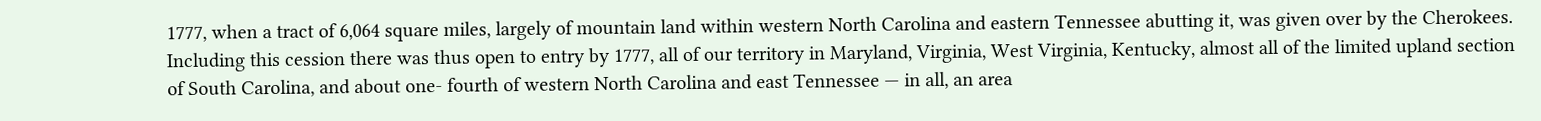1777, when a tract of 6,064 square miles, largely of mountain land within western North Carolina and eastern Tennessee abutting it, was given over by the Cherokees. Including this cession there was thus open to entry by 1777, all of our territory in Maryland, Virginia, West Virginia, Kentucky, almost all of the limited upland section of South Carolina, and about one- fourth of western North Carolina and east Tennessee — in all, an area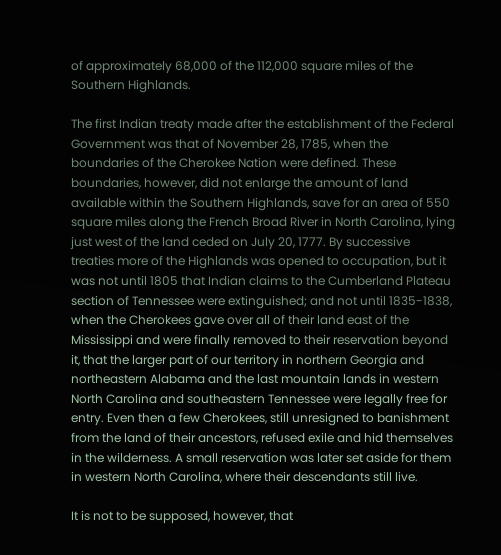of approximately 68,000 of the 112,000 square miles of the Southern Highlands.

The first Indian treaty made after the establishment of the Federal Government was that of November 28, 1785, when the boundaries of the Cherokee Nation were defined. These boundaries, however, did not enlarge the amount of land available within the Southern Highlands, save for an area of 550 square miles along the French Broad River in North Carolina, lying just west of the land ceded on July 20, 1777. By successive treaties more of the Highlands was opened to occupation, but it was not until 1805 that Indian claims to the Cumberland Plateau section of Tennessee were extinguished; and not until 1835-1838, when the Cherokees gave over all of their land east of the Mississippi and were finally removed to their reservation beyond it, that the larger part of our territory in northern Georgia and northeastern Alabama and the last mountain lands in western North Carolina and southeastern Tennessee were legally free for entry. Even then a few Cherokees, still unresigned to banishment from the land of their ancestors, refused exile and hid themselves in the wilderness. A small reservation was later set aside for them in western North Carolina, where their descendants still live.

It is not to be supposed, however, that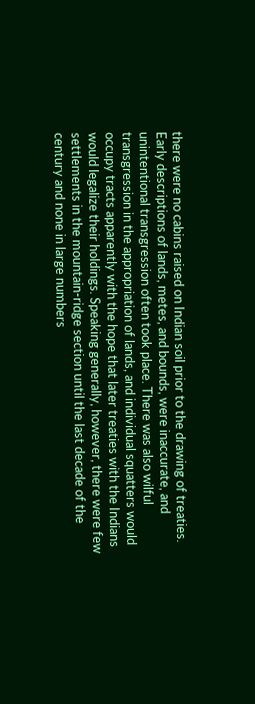there were no cabins raised on Indian soil prior to the drawing of treaties. Early descriptions of lands, metes, and bounds, were inaccurate, and unintentional transgression often took place. There was also wilful transgression in the appropriation of lands, and individual squatters would occupy tracts apparently with the hope that later treaties with the Indians would legalize their holdings. Speaking generally, however, there were few settlements in the mountain-ridge section until the last decade of the century and none in large numbers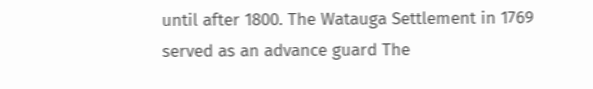until after 1800. The Watauga Settlement in 1769 served as an advance guard The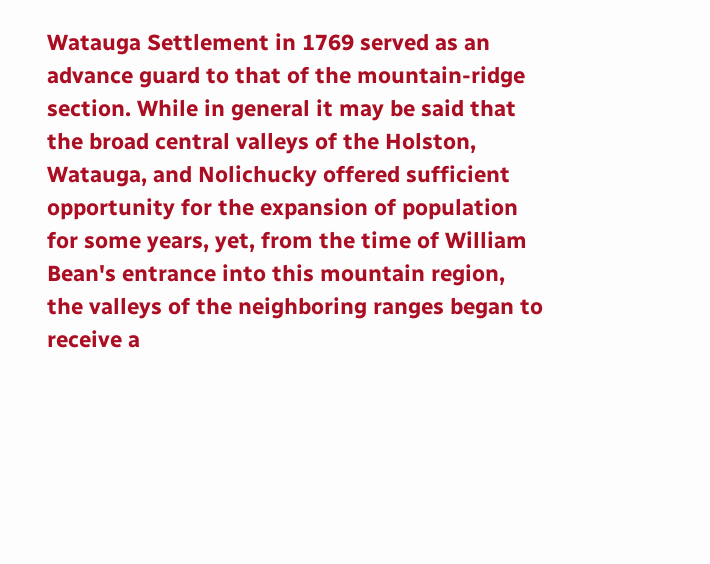Watauga Settlement in 1769 served as an advance guard to that of the mountain-ridge section. While in general it may be said that the broad central valleys of the Holston, Watauga, and Nolichucky offered sufficient opportunity for the expansion of population for some years, yet, from the time of William Bean's entrance into this mountain region, the valleys of the neighboring ranges began to receive a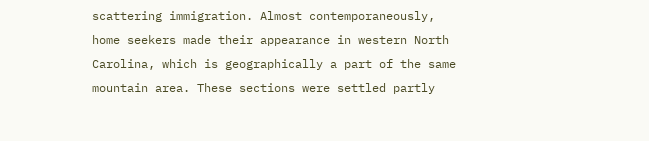scattering immigration. Almost contemporaneously, home seekers made their appearance in western North Carolina, which is geographically a part of the same mountain area. These sections were settled partly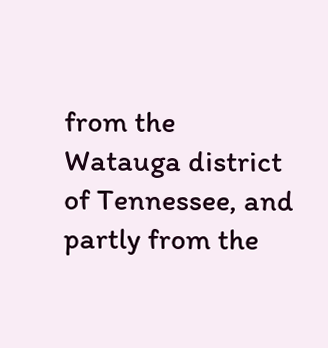from the Watauga district of Tennessee, and partly from the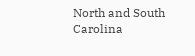North and South Carolina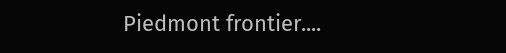Piedmont frontier....